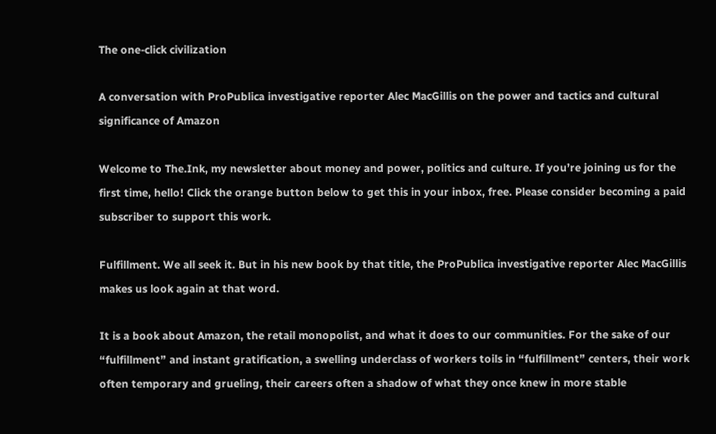The one-click civilization

A conversation with ProPublica investigative reporter Alec MacGillis on the power and tactics and cultural significance of Amazon

Welcome to The.Ink, my newsletter about money and power, politics and culture. If you’re joining us for the first time, hello! Click the orange button below to get this in your inbox, free. Please consider becoming a paid subscriber to support this work.

Fulfillment. We all seek it. But in his new book by that title, the ProPublica investigative reporter Alec MacGillis makes us look again at that word.

It is a book about Amazon, the retail monopolist, and what it does to our communities. For the sake of our “fulfillment” and instant gratification, a swelling underclass of workers toils in “fulfillment” centers, their work often temporary and grueling, their careers often a shadow of what they once knew in more stable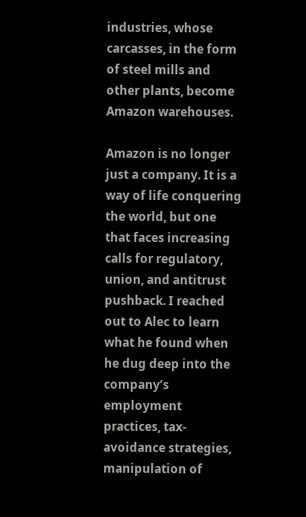industries, whose carcasses, in the form of steel mills and other plants, become Amazon warehouses.

Amazon is no longer just a company. It is a way of life conquering the world, but one that faces increasing calls for regulatory, union, and antitrust pushback. I reached out to Alec to learn what he found when he dug deep into the company’s employment practices, tax-avoidance strategies, manipulation of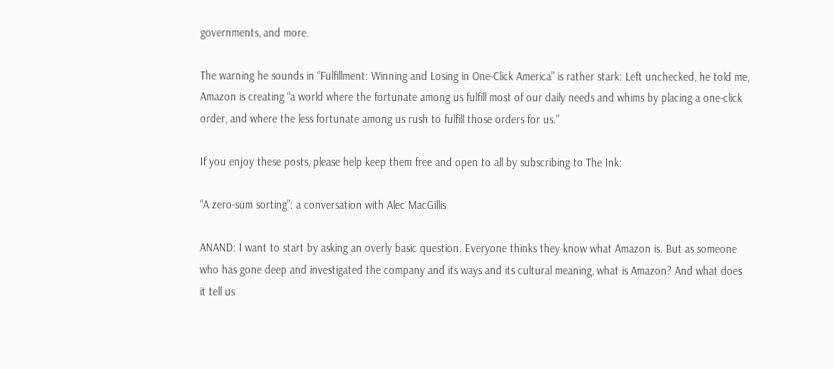governments, and more.

The warning he sounds in “Fulfillment: Winning and Losing in One-Click America” is rather stark: Left unchecked, he told me, Amazon is creating “a world where the fortunate among us fulfill most of our daily needs and whims by placing a one-click order, and where the less fortunate among us rush to fulfill those orders for us.”

If you enjoy these posts, please help keep them free and open to all by subscribing to The Ink:

“A zero-sum sorting”: a conversation with Alec MacGillis

ANAND: I want to start by asking an overly basic question. Everyone thinks they know what Amazon is. But as someone who has gone deep and investigated the company and its ways and its cultural meaning, what is Amazon? And what does it tell us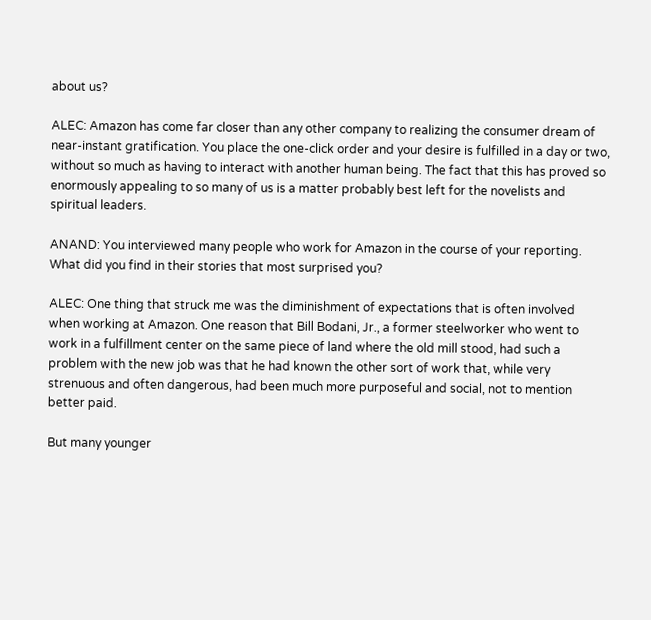about us?

ALEC: Amazon has come far closer than any other company to realizing the consumer dream of near-instant gratification. You place the one-click order and your desire is fulfilled in a day or two, without so much as having to interact with another human being. The fact that this has proved so enormously appealing to so many of us is a matter probably best left for the novelists and spiritual leaders.

ANAND: You interviewed many people who work for Amazon in the course of your reporting. What did you find in their stories that most surprised you?

ALEC: One thing that struck me was the diminishment of expectations that is often involved when working at Amazon. One reason that Bill Bodani, Jr., a former steelworker who went to work in a fulfillment center on the same piece of land where the old mill stood, had such a problem with the new job was that he had known the other sort of work that, while very strenuous and often dangerous, had been much more purposeful and social, not to mention better paid.

But many younger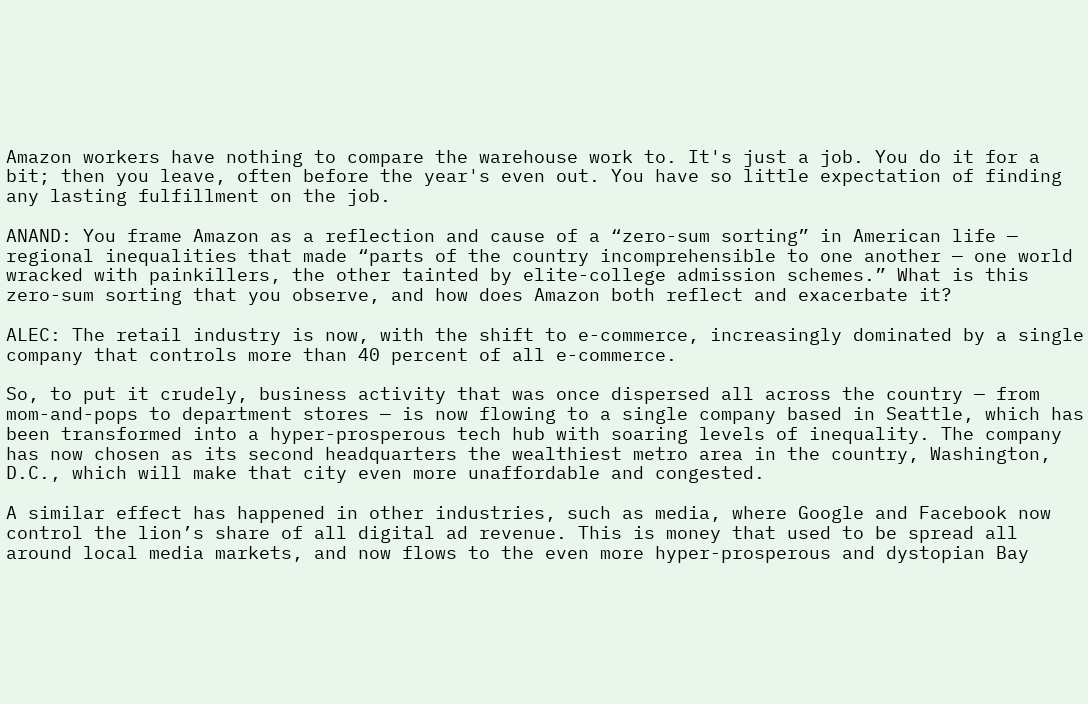Amazon workers have nothing to compare the warehouse work to. It's just a job. You do it for a bit; then you leave, often before the year's even out. You have so little expectation of finding any lasting fulfillment on the job.

ANAND: You frame Amazon as a reflection and cause of a “zero-sum sorting” in American life — regional inequalities that made “parts of the country incomprehensible to one another — one world wracked with painkillers, the other tainted by elite-college admission schemes.” What is this zero-sum sorting that you observe, and how does Amazon both reflect and exacerbate it?

ALEC: The retail industry is now, with the shift to e-commerce, increasingly dominated by a single company that controls more than 40 percent of all e-commerce.

So, to put it crudely, business activity that was once dispersed all across the country — from mom-and-pops to department stores — is now flowing to a single company based in Seattle, which has been transformed into a hyper-prosperous tech hub with soaring levels of inequality. The company has now chosen as its second headquarters the wealthiest metro area in the country, Washington, D.C., which will make that city even more unaffordable and congested.

A similar effect has happened in other industries, such as media, where Google and Facebook now control the lion’s share of all digital ad revenue. This is money that used to be spread all around local media markets, and now flows to the even more hyper-prosperous and dystopian Bay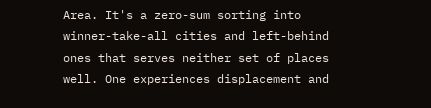Area. It's a zero-sum sorting into winner-take-all cities and left-behind ones that serves neither set of places well. One experiences displacement and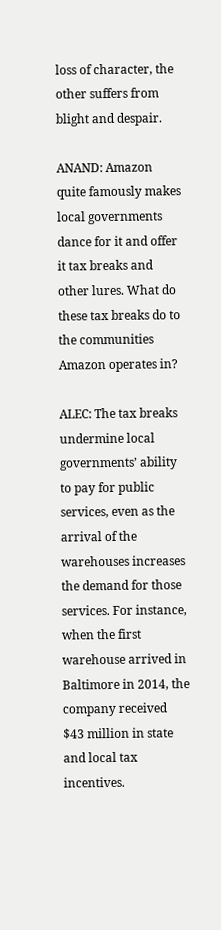loss of character, the other suffers from blight and despair.

ANAND: Amazon quite famously makes local governments dance for it and offer it tax breaks and other lures. What do these tax breaks do to the communities Amazon operates in?

ALEC: The tax breaks undermine local governments’ ability to pay for public services, even as the arrival of the warehouses increases the demand for those services. For instance, when the first warehouse arrived in Baltimore in 2014, the company received $43 million in state and local tax incentives.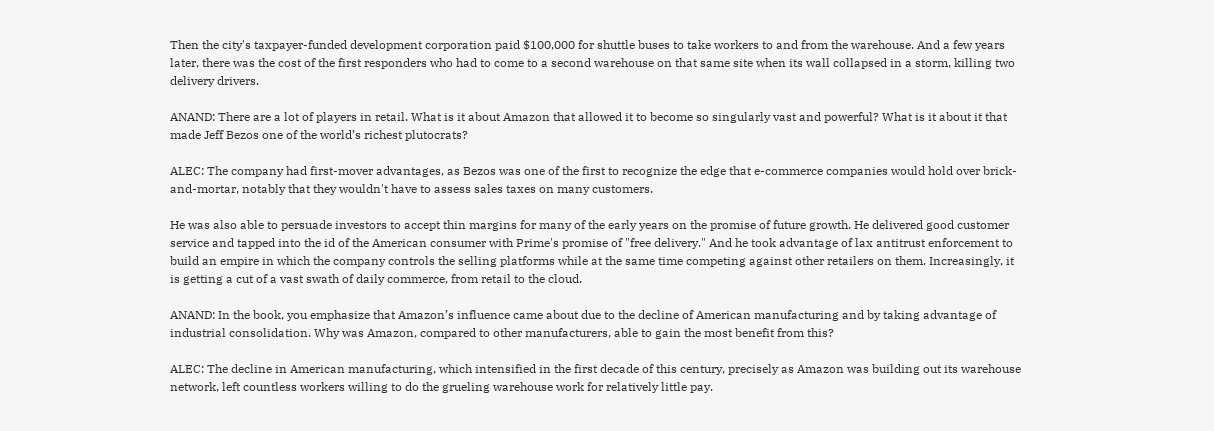Then the city's taxpayer-funded development corporation paid $100,000 for shuttle buses to take workers to and from the warehouse. And a few years later, there was the cost of the first responders who had to come to a second warehouse on that same site when its wall collapsed in a storm, killing two delivery drivers.

ANAND: There are a lot of players in retail. What is it about Amazon that allowed it to become so singularly vast and powerful? What is it about it that made Jeff Bezos one of the world’s richest plutocrats?

ALEC: The company had first-mover advantages, as Bezos was one of the first to recognize the edge that e-commerce companies would hold over brick-and-mortar, notably that they wouldn't have to assess sales taxes on many customers.

He was also able to persuade investors to accept thin margins for many of the early years on the promise of future growth. He delivered good customer service and tapped into the id of the American consumer with Prime's promise of "free delivery." And he took advantage of lax antitrust enforcement to build an empire in which the company controls the selling platforms while at the same time competing against other retailers on them. Increasingly, it is getting a cut of a vast swath of daily commerce, from retail to the cloud.

ANAND: In the book, you emphasize that Amazon’s influence came about due to the decline of American manufacturing and by taking advantage of industrial consolidation. Why was Amazon, compared to other manufacturers, able to gain the most benefit from this?

ALEC: The decline in American manufacturing, which intensified in the first decade of this century, precisely as Amazon was building out its warehouse network, left countless workers willing to do the grueling warehouse work for relatively little pay.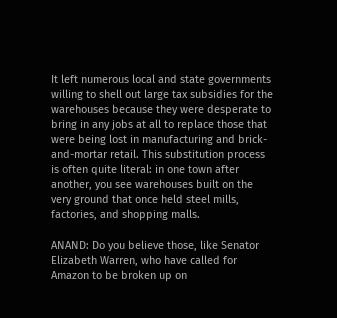It left numerous local and state governments willing to shell out large tax subsidies for the warehouses because they were desperate to bring in any jobs at all to replace those that were being lost in manufacturing and brick-and-mortar retail. This substitution process is often quite literal: in one town after another, you see warehouses built on the very ground that once held steel mills, factories, and shopping malls.

ANAND: Do you believe those, like Senator Elizabeth Warren, who have called for Amazon to be broken up on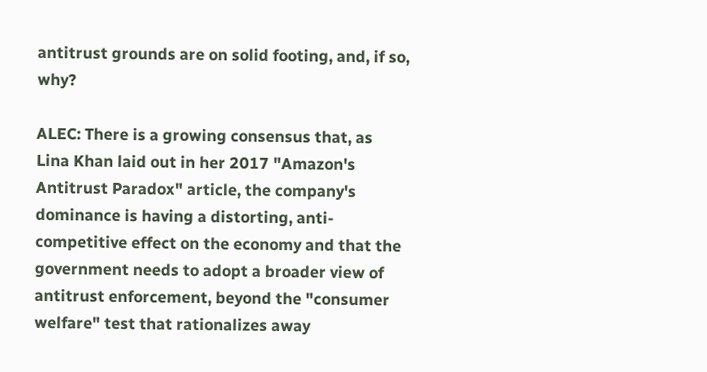antitrust grounds are on solid footing, and, if so, why?

ALEC: There is a growing consensus that, as Lina Khan laid out in her 2017 "Amazon's Antitrust Paradox" article, the company's dominance is having a distorting, anti-competitive effect on the economy and that the government needs to adopt a broader view of antitrust enforcement, beyond the "consumer welfare" test that rationalizes away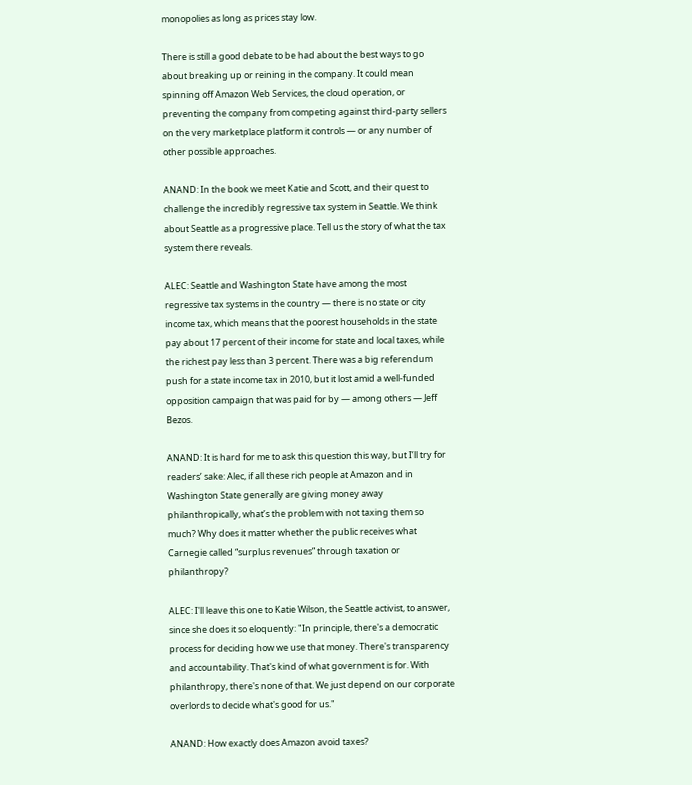monopolies as long as prices stay low.

There is still a good debate to be had about the best ways to go about breaking up or reining in the company. It could mean spinning off Amazon Web Services, the cloud operation, or preventing the company from competing against third-party sellers on the very marketplace platform it controls — or any number of other possible approaches.

ANAND: In the book we meet Katie and Scott, and their quest to challenge the incredibly regressive tax system in Seattle. We think about Seattle as a progressive place. Tell us the story of what the tax system there reveals.

ALEC: Seattle and Washington State have among the most regressive tax systems in the country — there is no state or city income tax, which means that the poorest households in the state pay about 17 percent of their income for state and local taxes, while the richest pay less than 3 percent. There was a big referendum push for a state income tax in 2010, but it lost amid a well-funded opposition campaign that was paid for by — among others — Jeff Bezos.

ANAND: It is hard for me to ask this question this way, but I’ll try for readers’ sake: Alec, if all these rich people at Amazon and in Washington State generally are giving money away philanthropically, what’s the problem with not taxing them so much? Why does it matter whether the public receives what Carnegie called “surplus revenues” through taxation or philanthropy?

ALEC: I'll leave this one to Katie Wilson, the Seattle activist, to answer, since she does it so eloquently: "In principle, there's a democratic process for deciding how we use that money. There's transparency and accountability. That's kind of what government is for. With philanthropy, there's none of that. We just depend on our corporate overlords to decide what's good for us."

ANAND: How exactly does Amazon avoid taxes?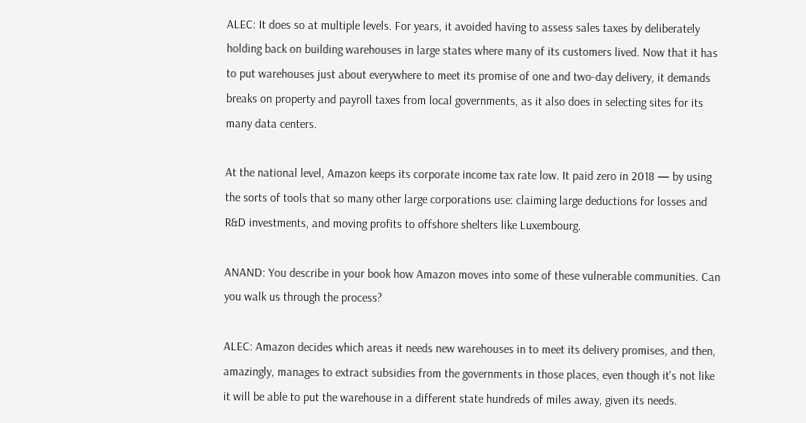ALEC: It does so at multiple levels. For years, it avoided having to assess sales taxes by deliberately holding back on building warehouses in large states where many of its customers lived. Now that it has to put warehouses just about everywhere to meet its promise of one and two-day delivery, it demands breaks on property and payroll taxes from local governments, as it also does in selecting sites for its many data centers.

At the national level, Amazon keeps its corporate income tax rate low. It paid zero in 2018 — by using the sorts of tools that so many other large corporations use: claiming large deductions for losses and R&D investments, and moving profits to offshore shelters like Luxembourg.

ANAND: You describe in your book how Amazon moves into some of these vulnerable communities. Can you walk us through the process?

ALEC: Amazon decides which areas it needs new warehouses in to meet its delivery promises, and then, amazingly, manages to extract subsidies from the governments in those places, even though it's not like it will be able to put the warehouse in a different state hundreds of miles away, given its needs.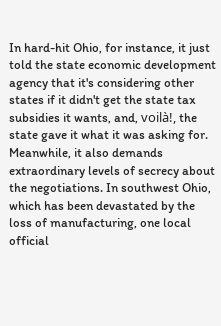In hard-hit Ohio, for instance, it just told the state economic development agency that it's considering other states if it didn't get the state tax subsidies it wants, and, voilà!, the state gave it what it was asking for. Meanwhile, it also demands extraordinary levels of secrecy about the negotiations. In southwest Ohio, which has been devastated by the loss of manufacturing, one local official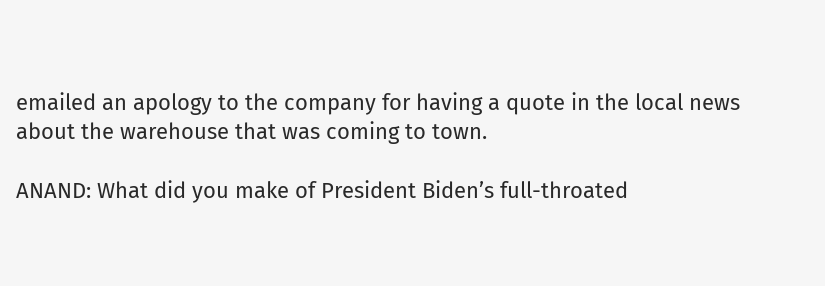emailed an apology to the company for having a quote in the local news about the warehouse that was coming to town.

ANAND: What did you make of President Biden’s full-throated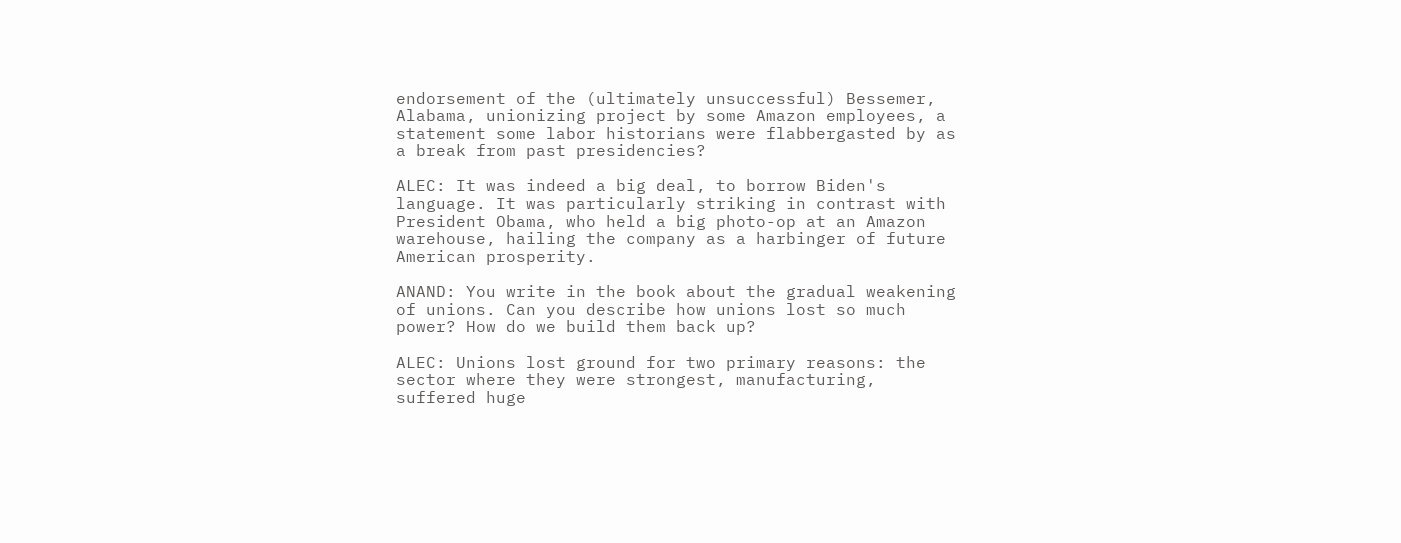endorsement of the (ultimately unsuccessful) Bessemer, Alabama, unionizing project by some Amazon employees, a statement some labor historians were flabbergasted by as a break from past presidencies?

ALEC: It was indeed a big deal, to borrow Biden's language. It was particularly striking in contrast with President Obama, who held a big photo-op at an Amazon warehouse, hailing the company as a harbinger of future American prosperity.

ANAND: You write in the book about the gradual weakening of unions. Can you describe how unions lost so much power? How do we build them back up?

ALEC: Unions lost ground for two primary reasons: the sector where they were strongest, manufacturing, suffered huge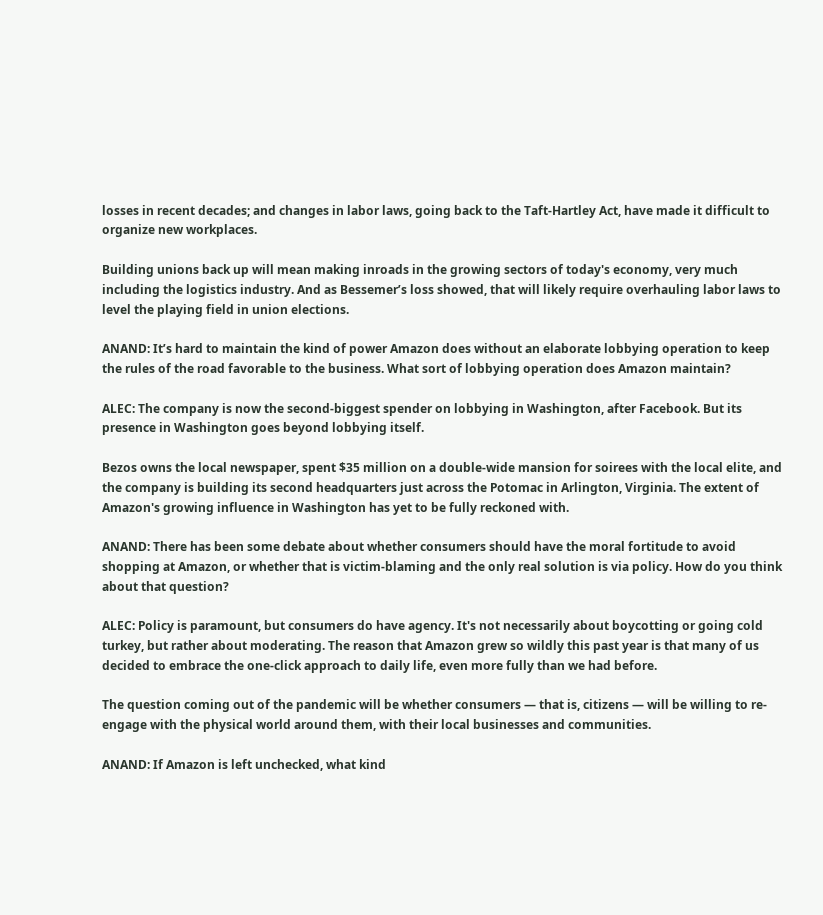losses in recent decades; and changes in labor laws, going back to the Taft-Hartley Act, have made it difficult to organize new workplaces.

Building unions back up will mean making inroads in the growing sectors of today's economy, very much including the logistics industry. And as Bessemer’s loss showed, that will likely require overhauling labor laws to level the playing field in union elections.

ANAND: It’s hard to maintain the kind of power Amazon does without an elaborate lobbying operation to keep the rules of the road favorable to the business. What sort of lobbying operation does Amazon maintain?

ALEC: The company is now the second-biggest spender on lobbying in Washington, after Facebook. But its presence in Washington goes beyond lobbying itself.

Bezos owns the local newspaper, spent $35 million on a double-wide mansion for soirees with the local elite, and the company is building its second headquarters just across the Potomac in Arlington, Virginia. The extent of Amazon's growing influence in Washington has yet to be fully reckoned with.

ANAND: There has been some debate about whether consumers should have the moral fortitude to avoid shopping at Amazon, or whether that is victim-blaming and the only real solution is via policy. How do you think about that question?

ALEC: Policy is paramount, but consumers do have agency. It's not necessarily about boycotting or going cold turkey, but rather about moderating. The reason that Amazon grew so wildly this past year is that many of us decided to embrace the one-click approach to daily life, even more fully than we had before.

The question coming out of the pandemic will be whether consumers — that is, citizens — will be willing to re-engage with the physical world around them, with their local businesses and communities.

ANAND: If Amazon is left unchecked, what kind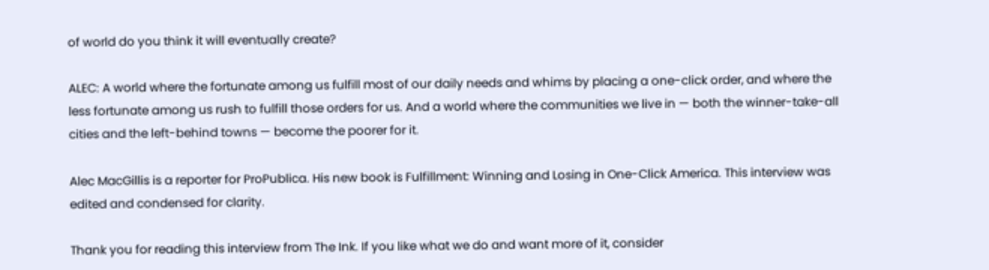of world do you think it will eventually create?

ALEC: A world where the fortunate among us fulfill most of our daily needs and whims by placing a one-click order, and where the less fortunate among us rush to fulfill those orders for us. And a world where the communities we live in — both the winner-take-all cities and the left-behind towns — become the poorer for it.

Alec MacGillis is a reporter for ProPublica. His new book is Fulfillment: Winning and Losing in One-Click America. This interview was edited and condensed for clarity.

Thank you for reading this interview from The Ink. If you like what we do and want more of it, consider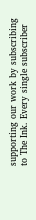supporting our work by subscribing to The Ink. Every single subscriber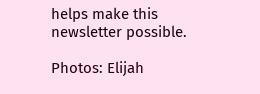helps make this newsletter possible.

Photos: Elijah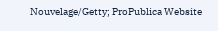Nouvelage/Getty; ProPublica Website